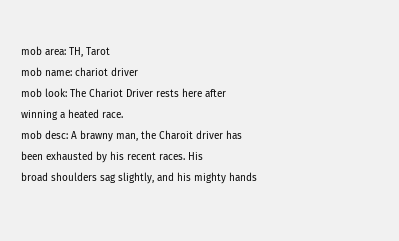mob area: TH, Tarot
mob name: chariot driver
mob look: The Chariot Driver rests here after winning a heated race.
mob desc: A brawny man, the Charoit driver has been exhausted by his recent races. His
broad shoulders sag slightly, and his mighty hands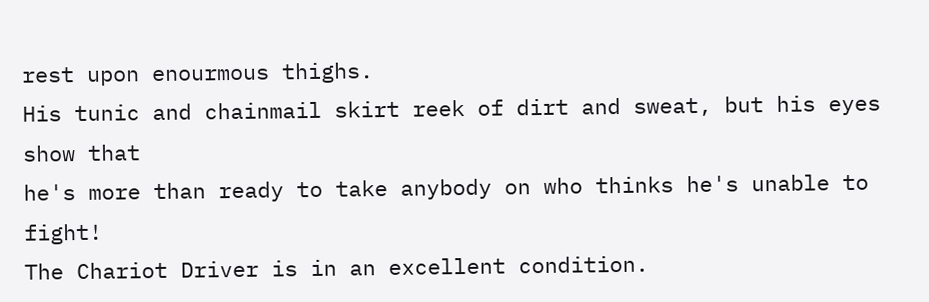rest upon enourmous thighs.
His tunic and chainmail skirt reek of dirt and sweat, but his eyes show that
he's more than ready to take anybody on who thinks he's unable to fight!
The Chariot Driver is in an excellent condition.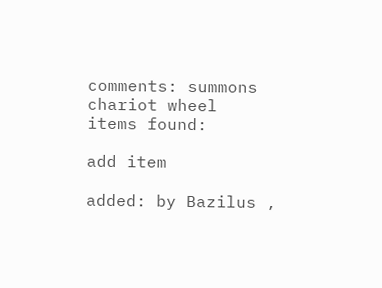comments: summons chariot wheel
items found:

add item

added: by Bazilus ,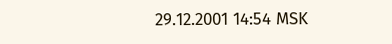29.12.2001 14:54 MSK